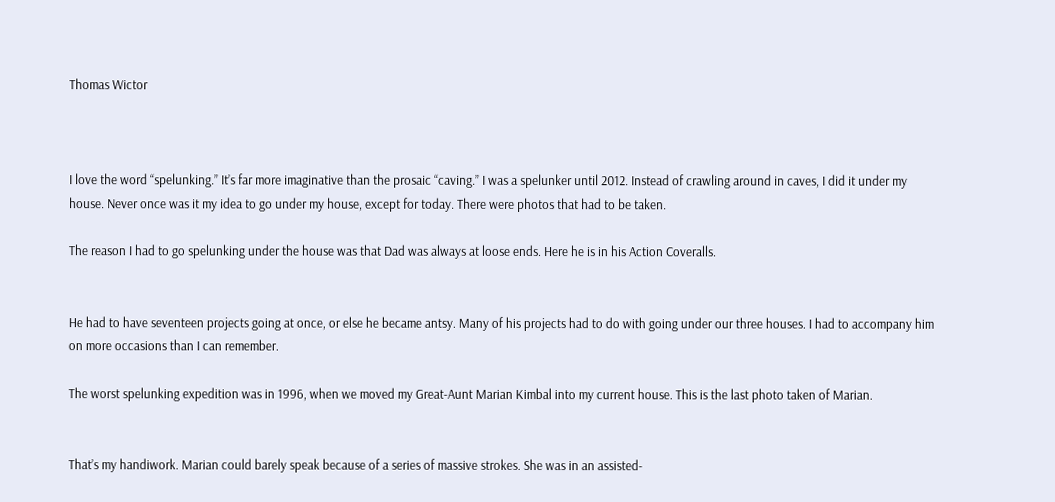Thomas Wictor



I love the word “spelunking.” It’s far more imaginative than the prosaic “caving.” I was a spelunker until 2012. Instead of crawling around in caves, I did it under my house. Never once was it my idea to go under my house, except for today. There were photos that had to be taken.

The reason I had to go spelunking under the house was that Dad was always at loose ends. Here he is in his Action Coveralls.


He had to have seventeen projects going at once, or else he became antsy. Many of his projects had to do with going under our three houses. I had to accompany him on more occasions than I can remember.

The worst spelunking expedition was in 1996, when we moved my Great-Aunt Marian Kimbal into my current house. This is the last photo taken of Marian.


That’s my handiwork. Marian could barely speak because of a series of massive strokes. She was in an assisted-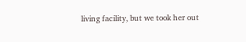living facility, but we took her out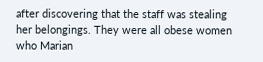after discovering that the staff was stealing her belongings. They were all obese women who Marian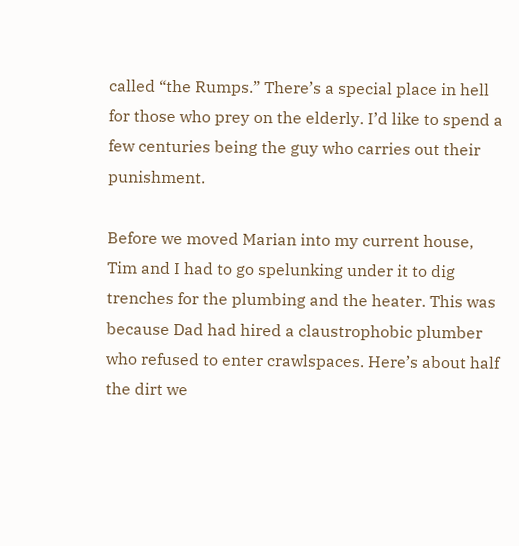called “the Rumps.” There’s a special place in hell for those who prey on the elderly. I’d like to spend a few centuries being the guy who carries out their punishment.

Before we moved Marian into my current house, Tim and I had to go spelunking under it to dig trenches for the plumbing and the heater. This was because Dad had hired a claustrophobic plumber who refused to enter crawlspaces. Here’s about half the dirt we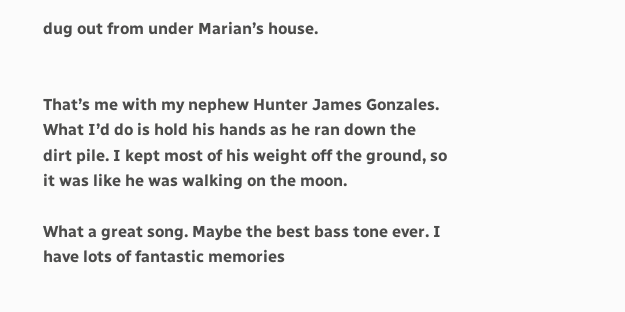dug out from under Marian’s house.


That’s me with my nephew Hunter James Gonzales. What I’d do is hold his hands as he ran down the dirt pile. I kept most of his weight off the ground, so it was like he was walking on the moon.

What a great song. Maybe the best bass tone ever. I have lots of fantastic memories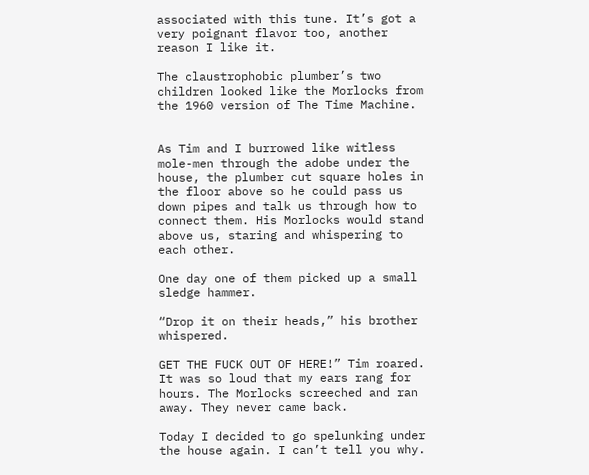associated with this tune. It’s got a very poignant flavor too, another reason I like it.

The claustrophobic plumber’s two children looked like the Morlocks from the 1960 version of The Time Machine.


As Tim and I burrowed like witless mole-men through the adobe under the house, the plumber cut square holes in the floor above so he could pass us down pipes and talk us through how to connect them. His Morlocks would stand above us, staring and whispering to each other.

One day one of them picked up a small sledge hammer.

“Drop it on their heads,” his brother whispered.

GET THE FUCK OUT OF HERE!” Tim roared. It was so loud that my ears rang for hours. The Morlocks screeched and ran away. They never came back.

Today I decided to go spelunking under the house again. I can’t tell you why.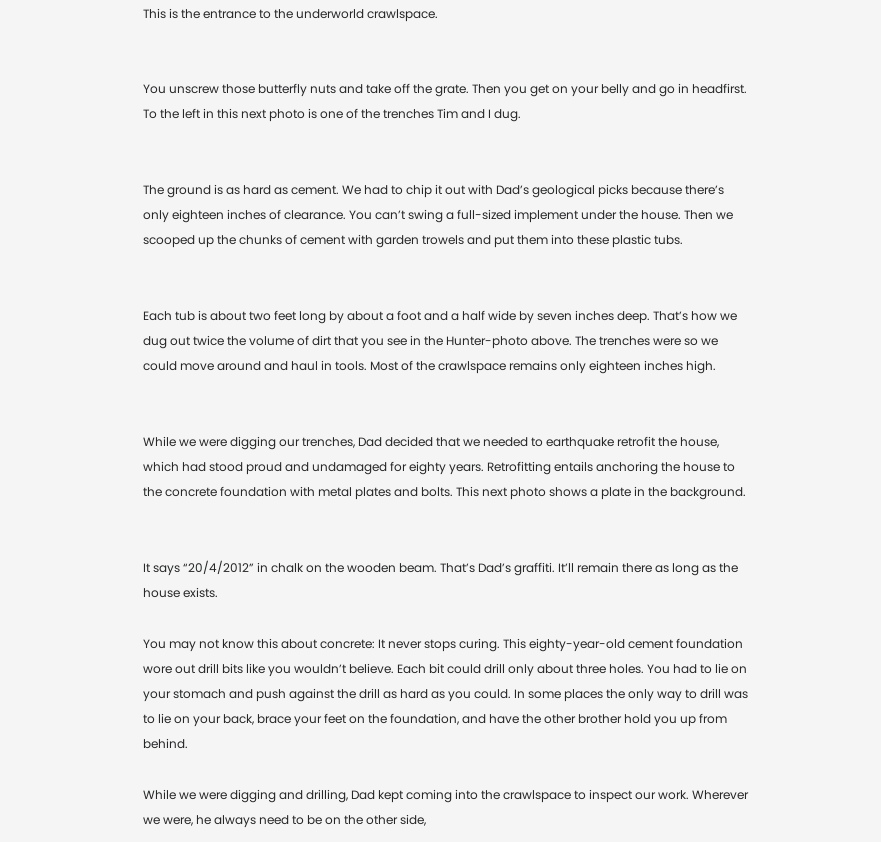This is the entrance to the underworld crawlspace.


You unscrew those butterfly nuts and take off the grate. Then you get on your belly and go in headfirst. To the left in this next photo is one of the trenches Tim and I dug.


The ground is as hard as cement. We had to chip it out with Dad’s geological picks because there’s only eighteen inches of clearance. You can’t swing a full-sized implement under the house. Then we scooped up the chunks of cement with garden trowels and put them into these plastic tubs.


Each tub is about two feet long by about a foot and a half wide by seven inches deep. That’s how we dug out twice the volume of dirt that you see in the Hunter-photo above. The trenches were so we could move around and haul in tools. Most of the crawlspace remains only eighteen inches high.


While we were digging our trenches, Dad decided that we needed to earthquake retrofit the house, which had stood proud and undamaged for eighty years. Retrofitting entails anchoring the house to the concrete foundation with metal plates and bolts. This next photo shows a plate in the background.


It says “20/4/2012” in chalk on the wooden beam. That’s Dad’s graffiti. It’ll remain there as long as the house exists.

You may not know this about concrete: It never stops curing. This eighty-year-old cement foundation wore out drill bits like you wouldn’t believe. Each bit could drill only about three holes. You had to lie on your stomach and push against the drill as hard as you could. In some places the only way to drill was to lie on your back, brace your feet on the foundation, and have the other brother hold you up from behind.

While we were digging and drilling, Dad kept coming into the crawlspace to inspect our work. Wherever we were, he always need to be on the other side,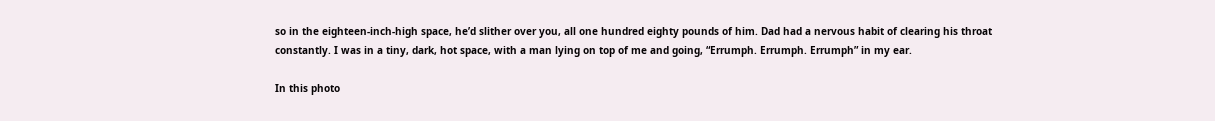so in the eighteen-inch-high space, he’d slither over you, all one hundred eighty pounds of him. Dad had a nervous habit of clearing his throat constantly. I was in a tiny, dark, hot space, with a man lying on top of me and going, “Errumph. Errumph. Errumph” in my ear.

In this photo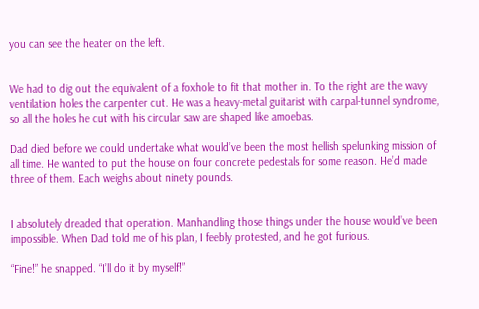you can see the heater on the left.


We had to dig out the equivalent of a foxhole to fit that mother in. To the right are the wavy ventilation holes the carpenter cut. He was a heavy-metal guitarist with carpal-tunnel syndrome, so all the holes he cut with his circular saw are shaped like amoebas.

Dad died before we could undertake what would’ve been the most hellish spelunking mission of all time. He wanted to put the house on four concrete pedestals for some reason. He’d made three of them. Each weighs about ninety pounds.


I absolutely dreaded that operation. Manhandling those things under the house would’ve been impossible. When Dad told me of his plan, I feebly protested, and he got furious.

“Fine!” he snapped. “I’ll do it by myself!”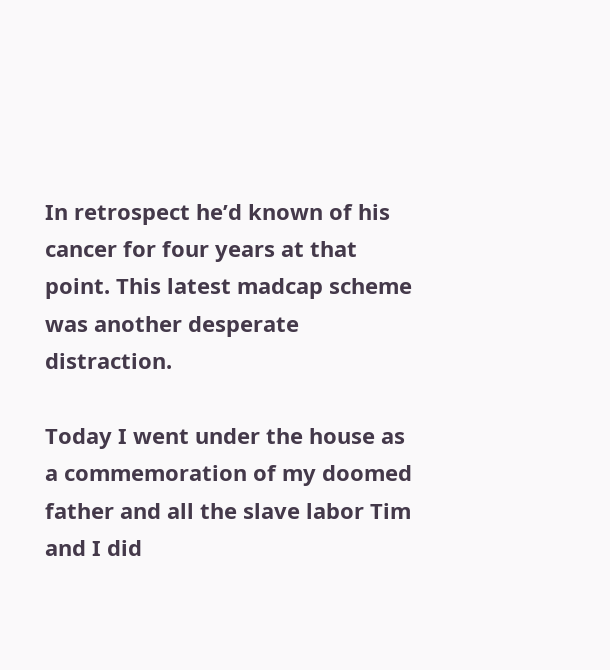In retrospect he’d known of his cancer for four years at that point. This latest madcap scheme was another desperate distraction.

Today I went under the house as a commemoration of my doomed father and all the slave labor Tim and I did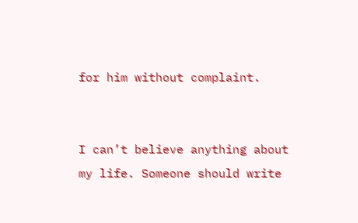for him without complaint.


I can’t believe anything about my life. Someone should write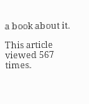a book about it.

This article viewed 567 times.